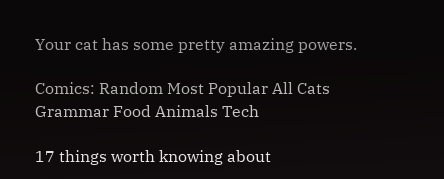Your cat has some pretty amazing powers.

Comics: Random Most Popular All Cats Grammar Food Animals Tech

17 things worth knowing about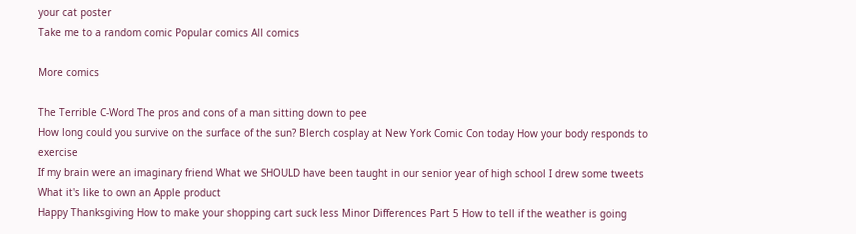your cat poster
Take me to a random comic Popular comics All comics

More comics

The Terrible C-Word The pros and cons of a man sitting down to pee
How long could you survive on the surface of the sun? Blerch cosplay at New York Comic Con today How your body responds to exercise
If my brain were an imaginary friend What we SHOULD have been taught in our senior year of high school I drew some tweets What it's like to own an Apple product
Happy Thanksgiving How to make your shopping cart suck less Minor Differences Part 5 How to tell if the weather is going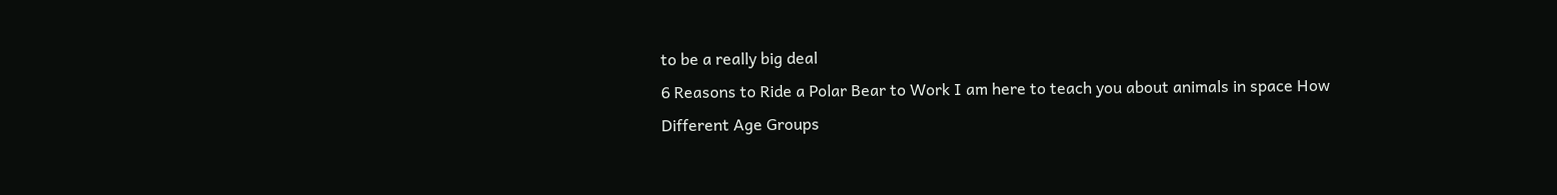to be a really big deal
6 Reasons to Ride a Polar Bear to Work I am here to teach you about animals in space How Different Age Groups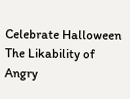Celebrate Halloween The Likability of Angry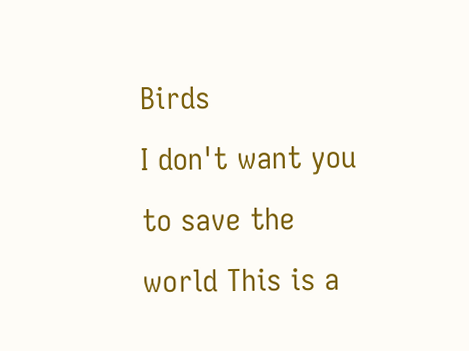Birds
I don't want you to save the world This is a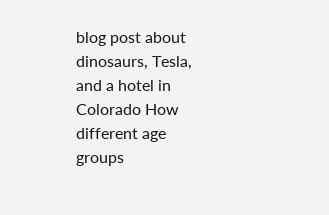blog post about dinosaurs, Tesla, and a hotel in Colorado How different age groups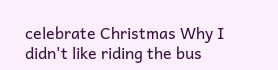celebrate Christmas Why I didn't like riding the bus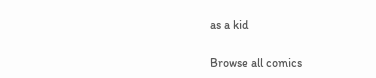as a kid

Browse all comics